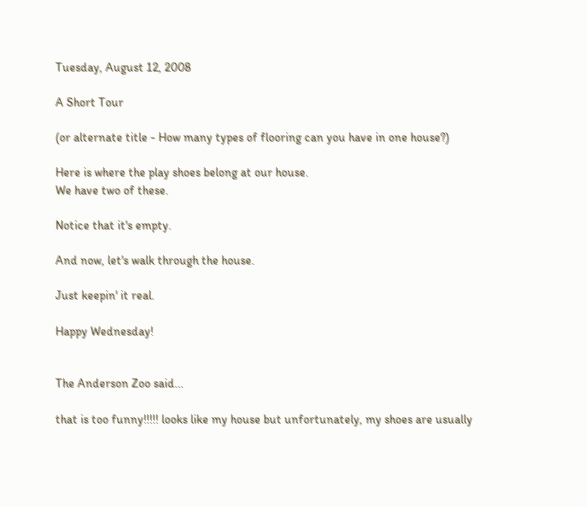Tuesday, August 12, 2008

A Short Tour

(or alternate title - How many types of flooring can you have in one house?)

Here is where the play shoes belong at our house.
We have two of these.

Notice that it's empty.

And now, let's walk through the house.

Just keepin' it real.

Happy Wednesday!


The Anderson Zoo said...

that is too funny!!!!! looks like my house but unfortunately, my shoes are usually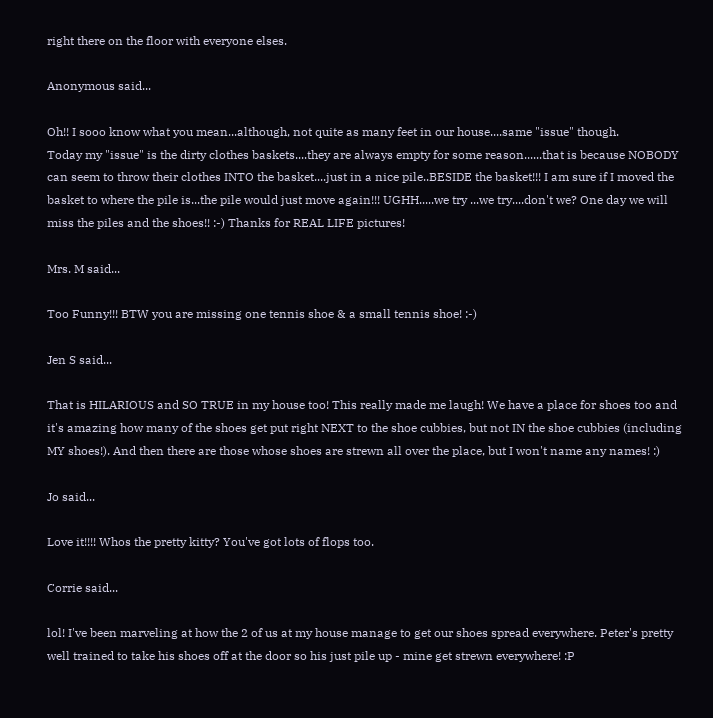right there on the floor with everyone elses.

Anonymous said...

Oh!! I sooo know what you mean...although, not quite as many feet in our house....same "issue" though.
Today my "issue" is the dirty clothes baskets....they are always empty for some reason......that is because NOBODY can seem to throw their clothes INTO the basket....just in a nice pile..BESIDE the basket!!! I am sure if I moved the basket to where the pile is...the pile would just move again!!! UGHH.....we try ...we try....don't we? One day we will miss the piles and the shoes!! :-) Thanks for REAL LIFE pictures!

Mrs. M said...

Too Funny!!! BTW you are missing one tennis shoe & a small tennis shoe! :-)

Jen S said...

That is HILARIOUS and SO TRUE in my house too! This really made me laugh! We have a place for shoes too and it's amazing how many of the shoes get put right NEXT to the shoe cubbies, but not IN the shoe cubbies (including MY shoes!). And then there are those whose shoes are strewn all over the place, but I won't name any names! :)

Jo said...

Love it!!!! Whos the pretty kitty? You've got lots of flops too.

Corrie said...

lol! I've been marveling at how the 2 of us at my house manage to get our shoes spread everywhere. Peter's pretty well trained to take his shoes off at the door so his just pile up - mine get strewn everywhere! :P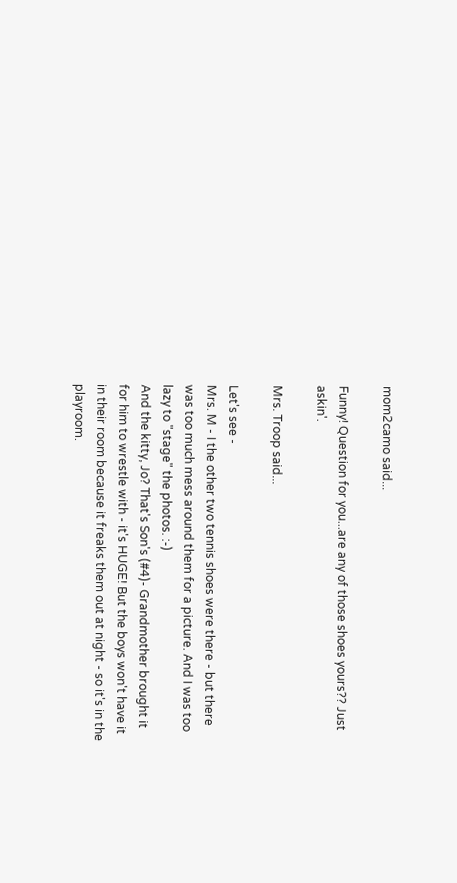mom2camo said...

Funny! Question for you...are any of those shoes yours?? Just askin'.

Mrs. Troop said...

Let's see -
Mrs. M - I the other two tennis shoes were there - but there was too much mess around them for a picture. And I was too lazy to "stage" the photos. :-)
And the kitty, Jo? That's Son's (#4)- Grandmother brought it for him to wrestle with - it's HUGE! But the boys won't have it in their room because it freaks them out at night - so it's in the playroom.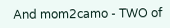And mom2camo - TWO of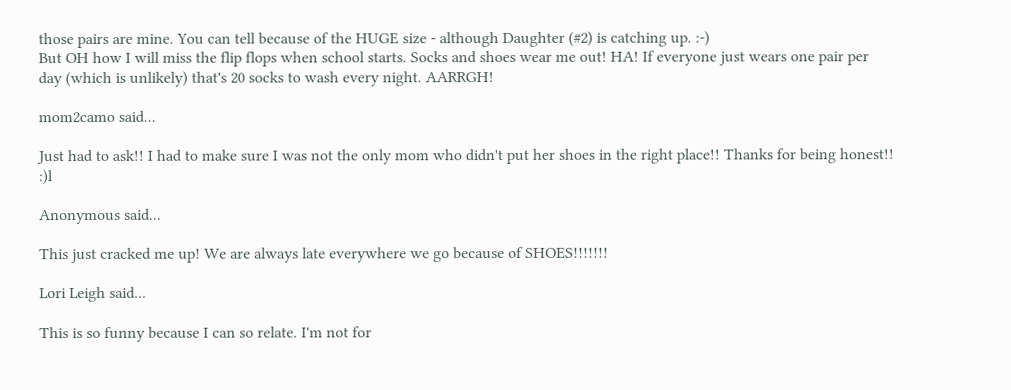those pairs are mine. You can tell because of the HUGE size - although Daughter (#2) is catching up. :-)
But OH how I will miss the flip flops when school starts. Socks and shoes wear me out! HA! If everyone just wears one pair per day (which is unlikely) that's 20 socks to wash every night. AARRGH!

mom2camo said...

Just had to ask!! I had to make sure I was not the only mom who didn't put her shoes in the right place!! Thanks for being honest!! :)l

Anonymous said...

This just cracked me up! We are always late everywhere we go because of SHOES!!!!!!!

Lori Leigh said...

This is so funny because I can so relate. I'm not for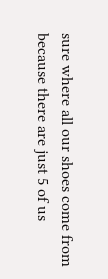sure where all our shoes come from because there are just 5 of us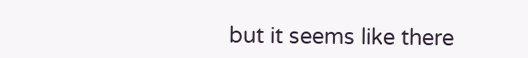but it seems like there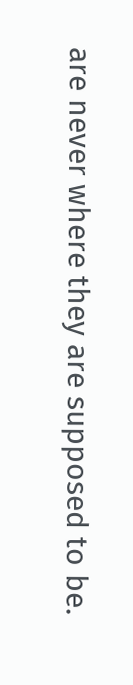are never where they are supposed to be.